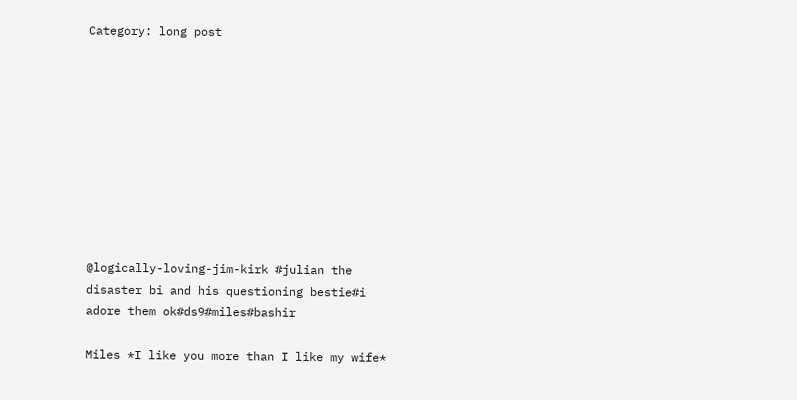Category: long post










@logically-loving-jim-kirk #julian the disaster bi and his questioning bestie#i adore them ok#ds9#miles#bashir

Miles *I like you more than I like my wife*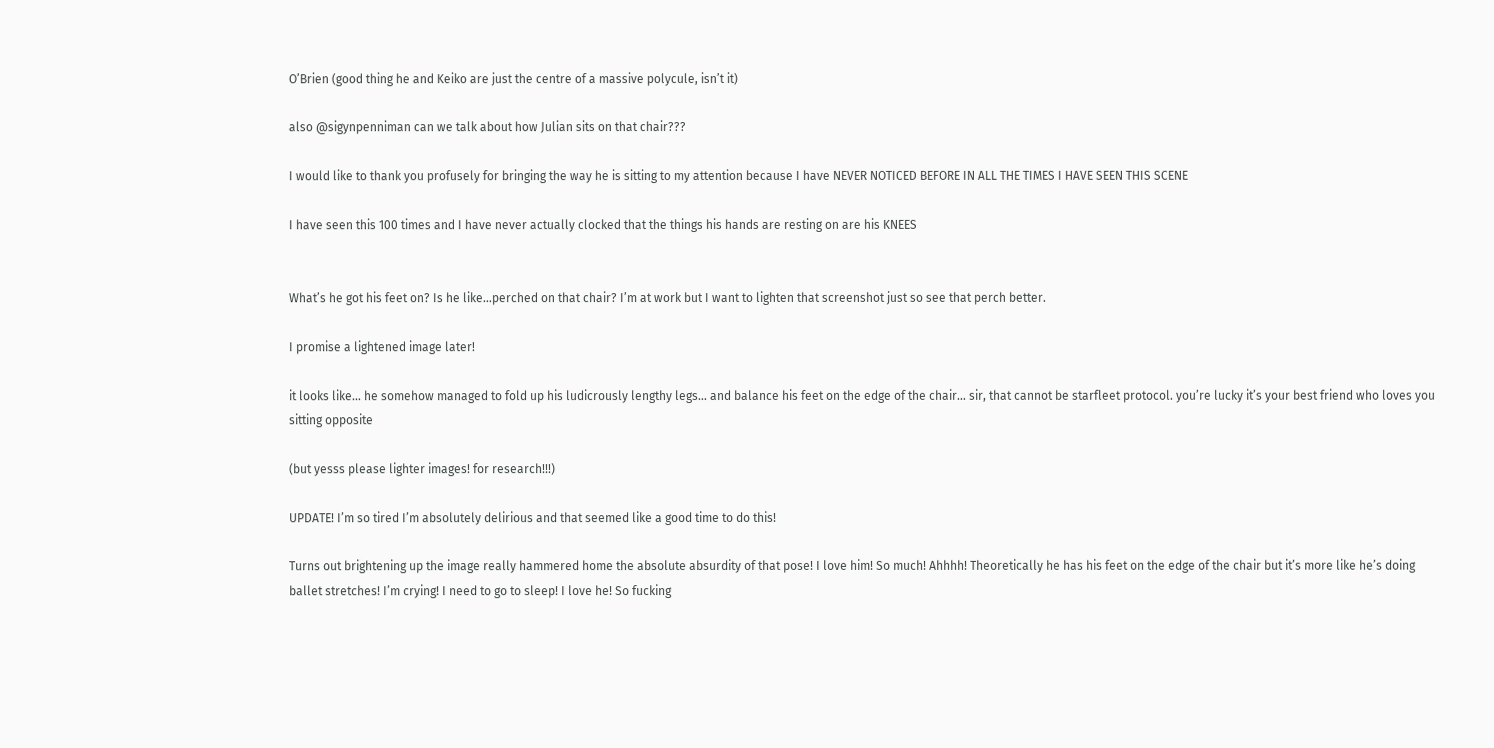O’Brien (good thing he and Keiko are just the centre of a massive polycule, isn’t it)

also @sigynpenniman can we talk about how Julian sits on that chair???

I would like to thank you profusely for bringing the way he is sitting to my attention because I have NEVER NOTICED BEFORE IN ALL THE TIMES I HAVE SEEN THIS SCENE

I have seen this 100 times and I have never actually clocked that the things his hands are resting on are his KNEES


What’s he got his feet on? Is he like…perched on that chair? I’m at work but I want to lighten that screenshot just so see that perch better.

I promise a lightened image later!

it looks like… he somehow managed to fold up his ludicrously lengthy legs… and balance his feet on the edge of the chair… sir, that cannot be starfleet protocol. you’re lucky it’s your best friend who loves you sitting opposite

(but yesss please lighter images! for research!!!)

UPDATE! I’m so tired I’m absolutely delirious and that seemed like a good time to do this!

Turns out brightening up the image really hammered home the absolute absurdity of that pose! I love him! So much! Ahhhh! Theoretically he has his feet on the edge of the chair but it’s more like he’s doing ballet stretches! I’m crying! I need to go to sleep! I love he! So fucking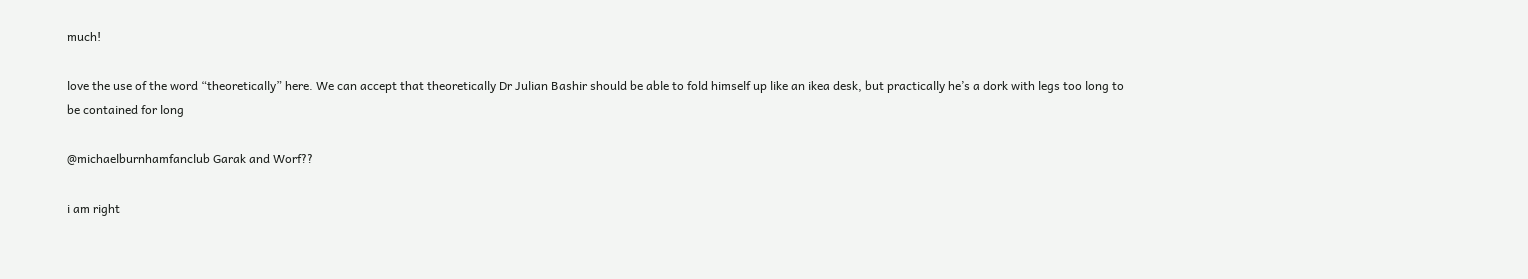much!

love the use of the word “theoretically” here. We can accept that theoretically Dr Julian Bashir should be able to fold himself up like an ikea desk, but practically he’s a dork with legs too long to be contained for long

@michaelburnhamfanclub Garak and Worf??

i am right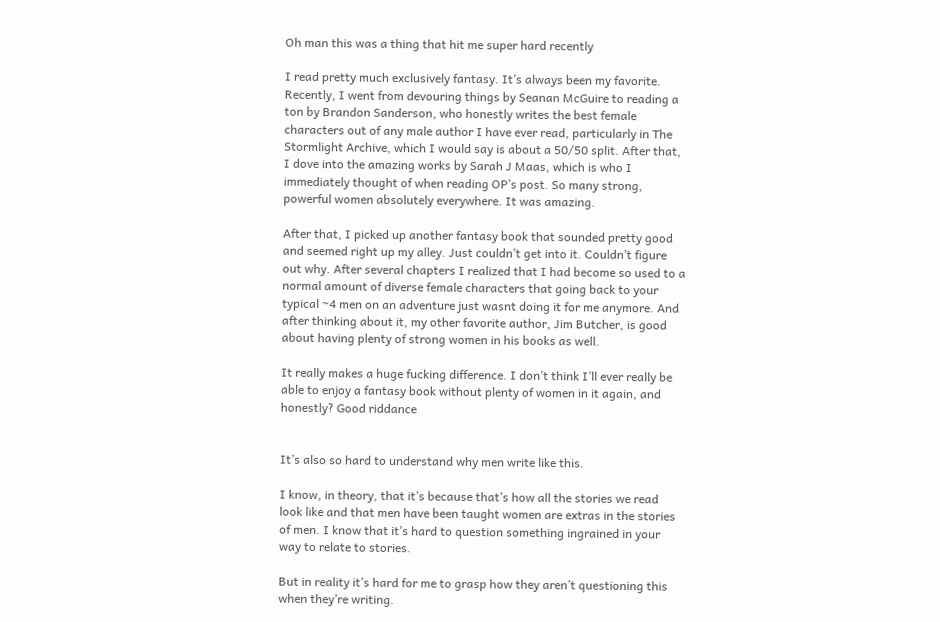Oh man this was a thing that hit me super hard recently

I read pretty much exclusively fantasy. It’s always been my favorite. Recently, I went from devouring things by Seanan McGuire to reading a ton by Brandon Sanderson, who honestly writes the best female characters out of any male author I have ever read, particularly in The Stormlight Archive, which I would say is about a 50/50 split. After that, I dove into the amazing works by Sarah J Maas, which is who I immediately thought of when reading OP’s post. So many strong, powerful women absolutely everywhere. It was amazing.

After that, I picked up another fantasy book that sounded pretty good and seemed right up my alley. Just couldn’t get into it. Couldn’t figure out why. After several chapters I realized that I had become so used to a normal amount of diverse female characters that going back to your typical ~4 men on an adventure just wasnt doing it for me anymore. And after thinking about it, my other favorite author, Jim Butcher, is good about having plenty of strong women in his books as well.

It really makes a huge fucking difference. I don’t think I’ll ever really be able to enjoy a fantasy book without plenty of women in it again, and honestly? Good riddance


It’s also so hard to understand why men write like this.

I know, in theory, that it’s because that’s how all the stories we read look like and that men have been taught women are extras in the stories of men. I know that it’s hard to question something ingrained in your way to relate to stories.

But in reality it’s hard for me to grasp how they aren’t questioning this when they’re writing.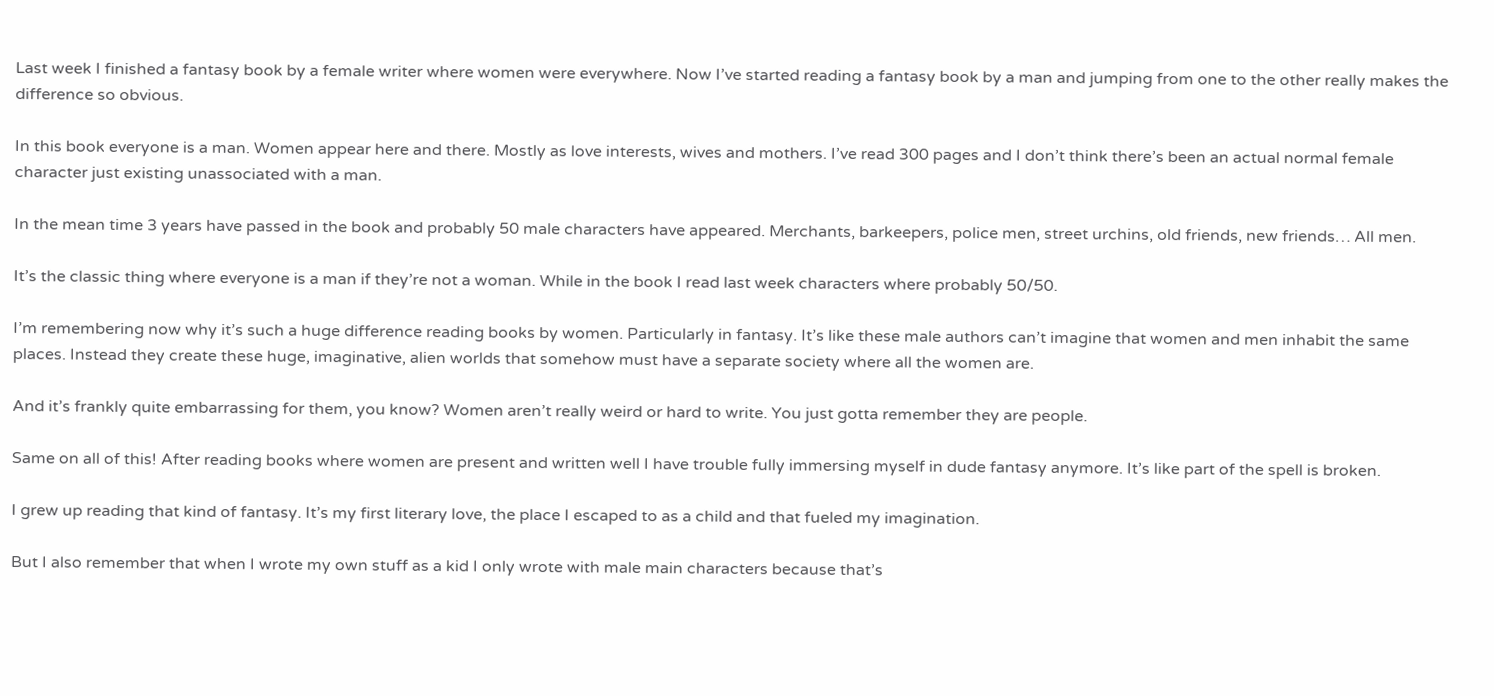Last week I finished a fantasy book by a female writer where women were everywhere. Now I’ve started reading a fantasy book by a man and jumping from one to the other really makes the difference so obvious.

In this book everyone is a man. Women appear here and there. Mostly as love interests, wives and mothers. I’ve read 300 pages and I don’t think there’s been an actual normal female character just existing unassociated with a man.

In the mean time 3 years have passed in the book and probably 50 male characters have appeared. Merchants, barkeepers, police men, street urchins, old friends, new friends… All men.

It’s the classic thing where everyone is a man if they’re not a woman. While in the book I read last week characters where probably 50/50.

I’m remembering now why it’s such a huge difference reading books by women. Particularly in fantasy. It’s like these male authors can’t imagine that women and men inhabit the same places. Instead they create these huge, imaginative, alien worlds that somehow must have a separate society where all the women are.

And it’s frankly quite embarrassing for them, you know? Women aren’t really weird or hard to write. You just gotta remember they are people.

Same on all of this! After reading books where women are present and written well I have trouble fully immersing myself in dude fantasy anymore. It’s like part of the spell is broken.

I grew up reading that kind of fantasy. It’s my first literary love, the place I escaped to as a child and that fueled my imagination.

But I also remember that when I wrote my own stuff as a kid I only wrote with male main characters because that’s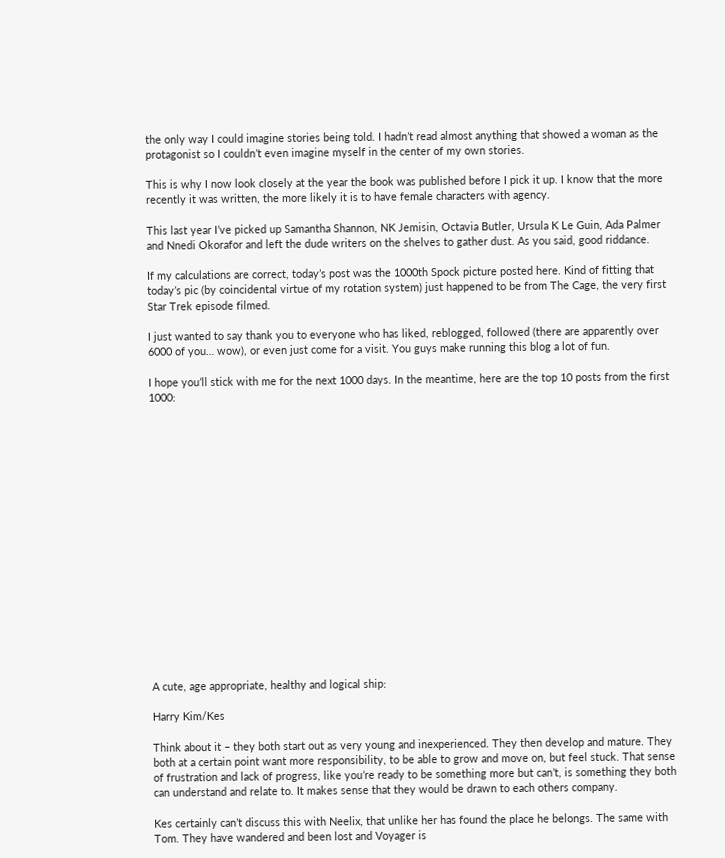the only way I could imagine stories being told. I hadn’t read almost anything that showed a woman as the protagonist so I couldn’t even imagine myself in the center of my own stories.

This is why I now look closely at the year the book was published before I pick it up. I know that the more recently it was written, the more likely it is to have female characters with agency.

This last year I’ve picked up Samantha Shannon, NK Jemisin, Octavia Butler, Ursula K Le Guin, Ada Palmer and Nnedi Okorafor and left the dude writers on the shelves to gather dust. As you said, good riddance.

If my calculations are correct, today’s post was the 1000th Spock picture posted here. Kind of fitting that today’s pic (by coincidental virtue of my rotation system) just happened to be from The Cage, the very first Star Trek episode filmed.

I just wanted to say thank you to everyone who has liked, reblogged, followed (there are apparently over 6000 of you… wow), or even just come for a visit. You guys make running this blog a lot of fun.

I hope you’ll stick with me for the next 1000 days. In the meantime, here are the top 10 posts from the first 1000:


















A cute, age appropriate, healthy and logical ship:

Harry Kim/Kes

Think about it – they both start out as very young and inexperienced. They then develop and mature. They both at a certain point want more responsibility, to be able to grow and move on, but feel stuck. That sense of frustration and lack of progress, like you’re ready to be something more but can’t, is something they both can understand and relate to. It makes sense that they would be drawn to each others company.

Kes certainly can’t discuss this with Neelix, that unlike her has found the place he belongs. The same with Tom. They have wandered and been lost and Voyager is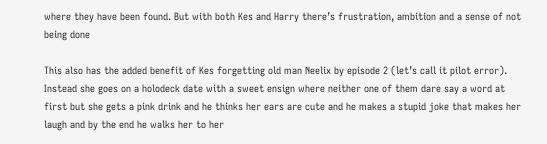where they have been found. But with both Kes and Harry there’s frustration, ambition and a sense of not being done

This also has the added benefit of Kes forgetting old man Neelix by episode 2 (let’s call it pilot error).
Instead she goes on a holodeck date with a sweet ensign where neither one of them dare say a word at first but she gets a pink drink and he thinks her ears are cute and he makes a stupid joke that makes her laugh and by the end he walks her to her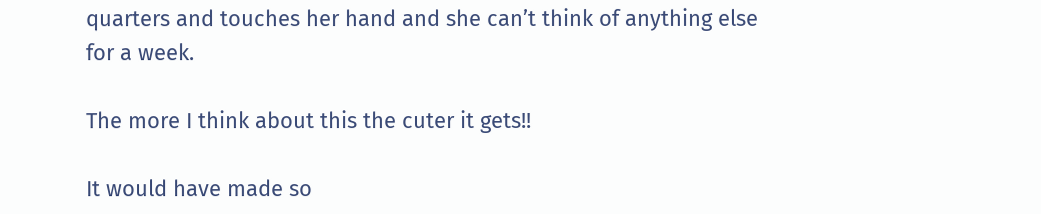quarters and touches her hand and she can’t think of anything else for a week.

The more I think about this the cuter it gets!!

It would have made so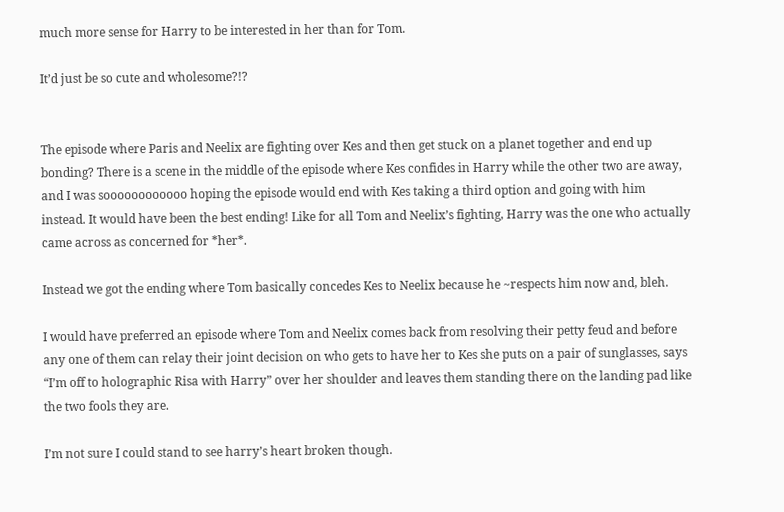much more sense for Harry to be interested in her than for Tom.

It’d just be so cute and wholesome?!?


The episode where Paris and Neelix are fighting over Kes and then get stuck on a planet together and end up bonding? There is a scene in the middle of the episode where Kes confides in Harry while the other two are away, and I was soooooooooooo hoping the episode would end with Kes taking a third option and going with him instead. It would have been the best ending! Like for all Tom and Neelix’s fighting, Harry was the one who actually came across as concerned for *her*.

Instead we got the ending where Tom basically concedes Kes to Neelix because he ~respects him now and, bleh.

I would have preferred an episode where Tom and Neelix comes back from resolving their petty feud and before any one of them can relay their joint decision on who gets to have her to Kes she puts on a pair of sunglasses, says “I’m off to holographic Risa with Harry” over her shoulder and leaves them standing there on the landing pad like the two fools they are.

I’m not sure I could stand to see harry’s heart broken though.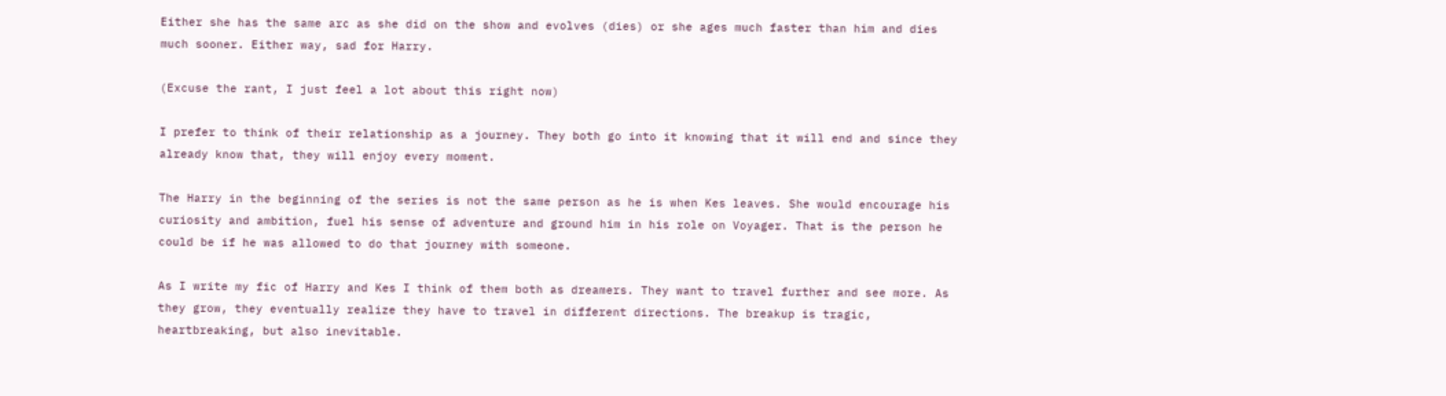Either she has the same arc as she did on the show and evolves (dies) or she ages much faster than him and dies much sooner. Either way, sad for Harry.

(Excuse the rant, I just feel a lot about this right now)

I prefer to think of their relationship as a journey. They both go into it knowing that it will end and since they already know that, they will enjoy every moment.

The Harry in the beginning of the series is not the same person as he is when Kes leaves. She would encourage his curiosity and ambition, fuel his sense of adventure and ground him in his role on Voyager. That is the person he could be if he was allowed to do that journey with someone.

As I write my fic of Harry and Kes I think of them both as dreamers. They want to travel further and see more. As they grow, they eventually realize they have to travel in different directions. The breakup is tragic, heartbreaking, but also inevitable.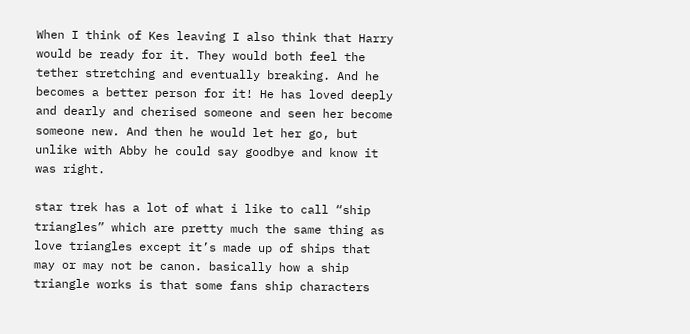When I think of Kes leaving I also think that Harry would be ready for it. They would both feel the tether stretching and eventually breaking. And he becomes a better person for it! He has loved deeply and dearly and cherised someone and seen her become someone new. And then he would let her go, but unlike with Abby he could say goodbye and know it was right.

star trek has a lot of what i like to call “ship triangles” which are pretty much the same thing as love triangles except it’s made up of ships that may or may not be canon. basically how a ship triangle works is that some fans ship characters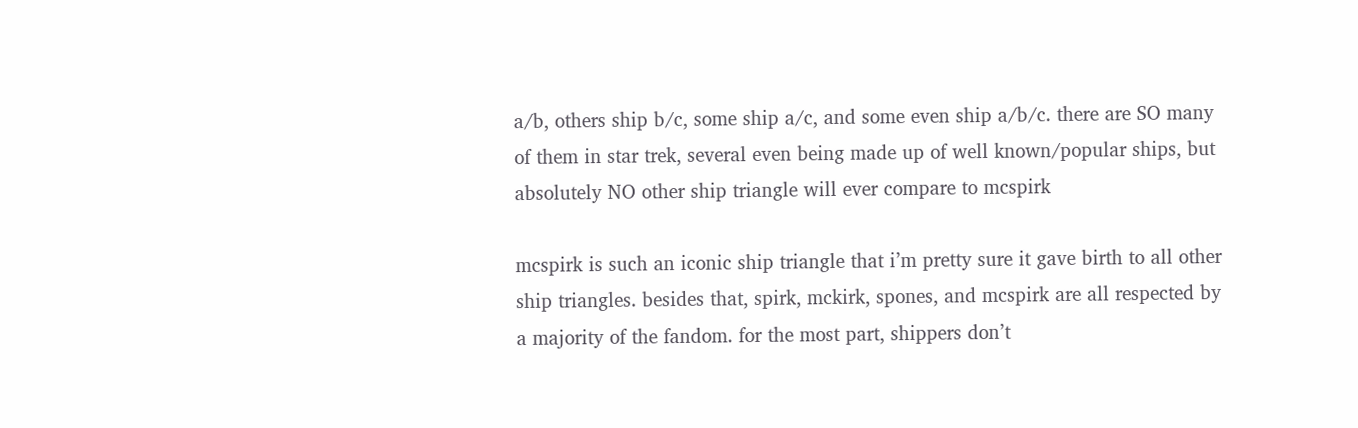a/b, others ship b/c, some ship a/c, and some even ship a/b/c. there are SO many of them in star trek, several even being made up of well known/popular ships, but absolutely NO other ship triangle will ever compare to mcspirk

mcspirk is such an iconic ship triangle that i’m pretty sure it gave birth to all other ship triangles. besides that, spirk, mckirk, spones, and mcspirk are all respected by a majority of the fandom. for the most part, shippers don’t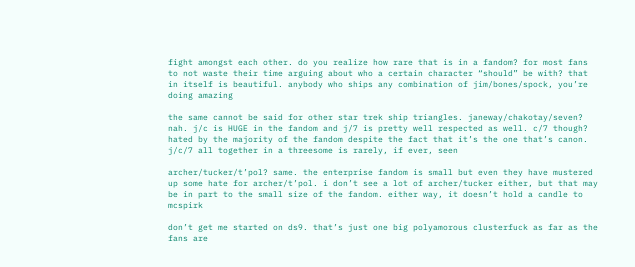fight amongst each other. do you realize how rare that is in a fandom? for most fans to not waste their time arguing about who a certain character “should” be with? that in itself is beautiful. anybody who ships any combination of jim/bones/spock, you’re doing amazing

the same cannot be said for other star trek ship triangles. janeway/chakotay/seven? nah. j/c is HUGE in the fandom and j/7 is pretty well respected as well. c/7 though? hated by the majority of the fandom despite the fact that it’s the one that’s canon. j/c/7 all together in a threesome is rarely, if ever, seen

archer/tucker/t’pol? same. the enterprise fandom is small but even they have mustered up some hate for archer/t’pol. i don’t see a lot of archer/tucker either, but that may be in part to the small size of the fandom. either way, it doesn’t hold a candle to mcspirk

don’t get me started on ds9. that’s just one big polyamorous clusterfuck as far as the fans are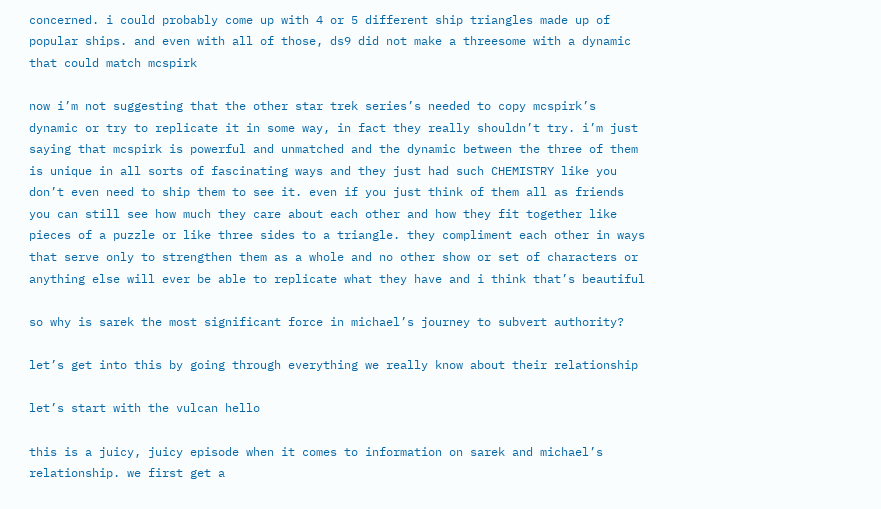concerned. i could probably come up with 4 or 5 different ship triangles made up of popular ships. and even with all of those, ds9 did not make a threesome with a dynamic that could match mcspirk

now i’m not suggesting that the other star trek series’s needed to copy mcspirk’s dynamic or try to replicate it in some way, in fact they really shouldn’t try. i’m just saying that mcspirk is powerful and unmatched and the dynamic between the three of them is unique in all sorts of fascinating ways and they just had such CHEMISTRY like you don’t even need to ship them to see it. even if you just think of them all as friends you can still see how much they care about each other and how they fit together like pieces of a puzzle or like three sides to a triangle. they compliment each other in ways that serve only to strengthen them as a whole and no other show or set of characters or anything else will ever be able to replicate what they have and i think that’s beautiful

so why is sarek the most significant force in michael’s journey to subvert authority?

let’s get into this by going through everything we really know about their relationship

let’s start with the vulcan hello

this is a juicy, juicy episode when it comes to information on sarek and michael’s relationship. we first get a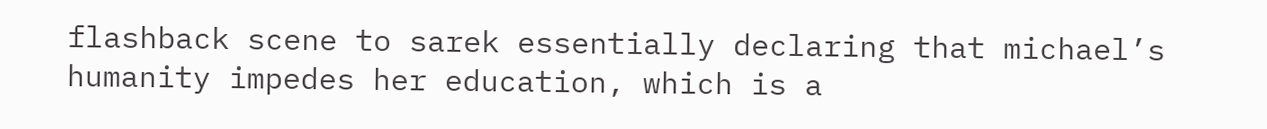flashback scene to sarek essentially declaring that michael’s humanity impedes her education, which is a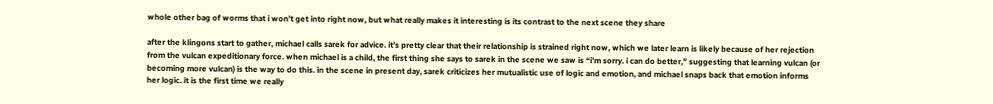whole other bag of worms that i won’t get into right now, but what really makes it interesting is its contrast to the next scene they share

after the klingons start to gather, michael calls sarek for advice. it’s pretty clear that their relationship is strained right now, which we later learn is likely because of her rejection from the vulcan expeditionary force. when michael is a child, the first thing she says to sarek in the scene we saw is “i’m sorry. i can do better,” suggesting that learning vulcan (or becoming more vulcan) is the way to do this. in the scene in present day, sarek criticizes her mutualistic use of logic and emotion, and michael snaps back that emotion informs her logic. it is the first time we really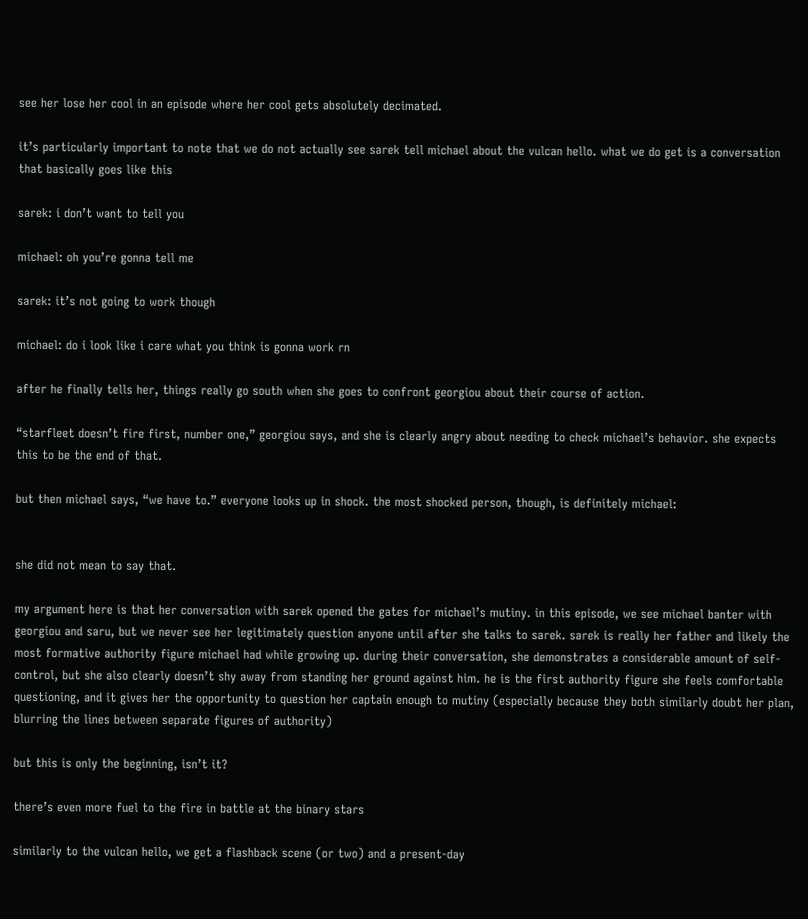see her lose her cool in an episode where her cool gets absolutely decimated.

it’s particularly important to note that we do not actually see sarek tell michael about the vulcan hello. what we do get is a conversation that basically goes like this

sarek: i don’t want to tell you

michael: oh you’re gonna tell me

sarek: it’s not going to work though

michael: do i look like i care what you think is gonna work rn

after he finally tells her, things really go south when she goes to confront georgiou about their course of action.

“starfleet doesn’t fire first, number one,” georgiou says, and she is clearly angry about needing to check michael’s behavior. she expects this to be the end of that.

but then michael says, “we have to.” everyone looks up in shock. the most shocked person, though, is definitely michael:


she did not mean to say that.

my argument here is that her conversation with sarek opened the gates for michael’s mutiny. in this episode, we see michael banter with georgiou and saru, but we never see her legitimately question anyone until after she talks to sarek. sarek is really her father and likely the most formative authority figure michael had while growing up. during their conversation, she demonstrates a considerable amount of self-control, but she also clearly doesn’t shy away from standing her ground against him. he is the first authority figure she feels comfortable questioning, and it gives her the opportunity to question her captain enough to mutiny (especially because they both similarly doubt her plan, blurring the lines between separate figures of authority)

but this is only the beginning, isn’t it?

there’s even more fuel to the fire in battle at the binary stars

similarly to the vulcan hello, we get a flashback scene (or two) and a present-day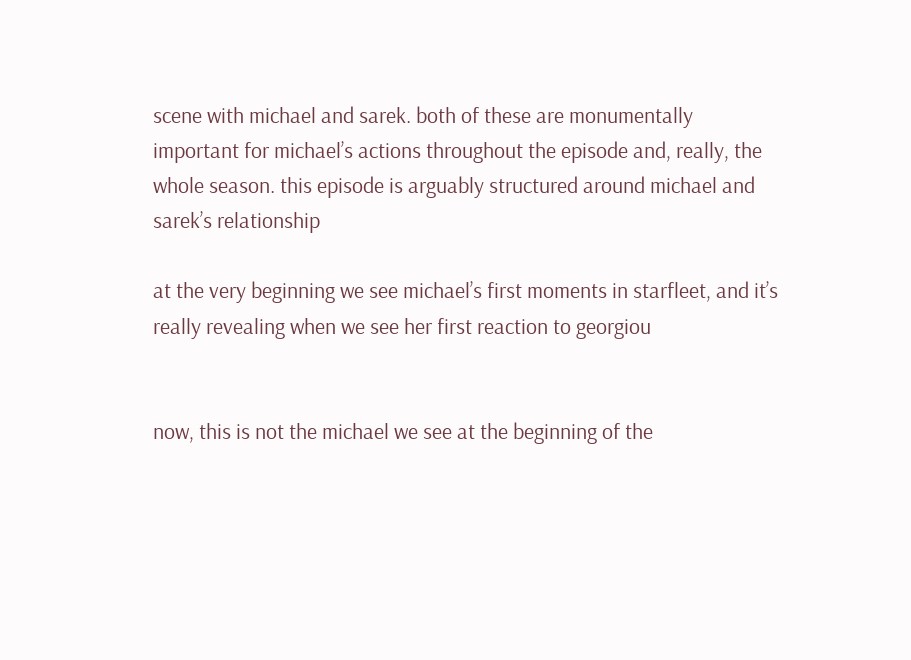scene with michael and sarek. both of these are monumentally important for michael’s actions throughout the episode and, really, the whole season. this episode is arguably structured around michael and sarek’s relationship

at the very beginning we see michael’s first moments in starfleet, and it’s really revealing when we see her first reaction to georgiou


now, this is not the michael we see at the beginning of the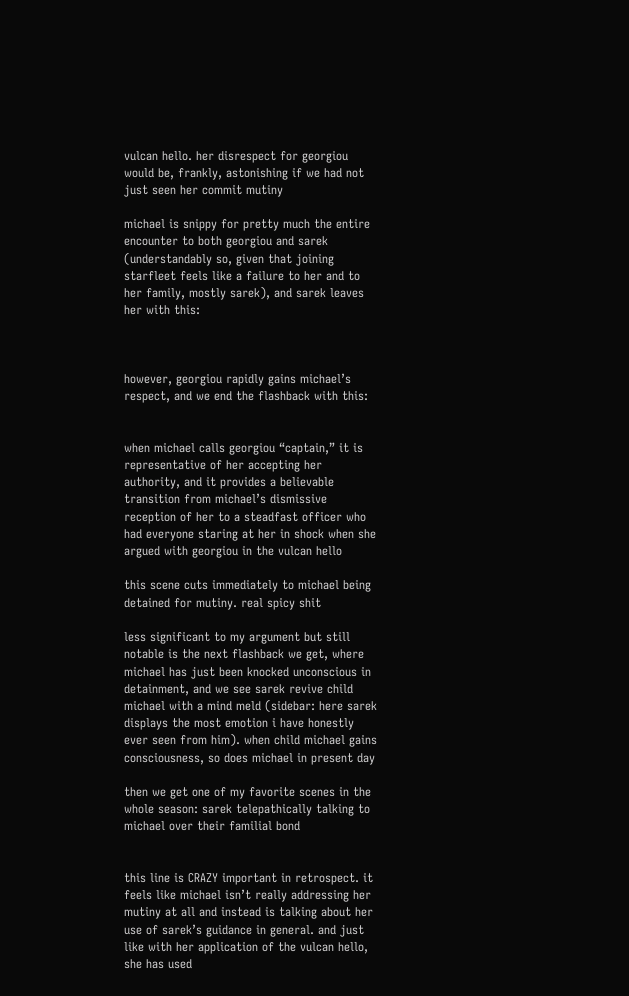vulcan hello. her disrespect for georgiou would be, frankly, astonishing if we had not just seen her commit mutiny

michael is snippy for pretty much the entire encounter to both georgiou and sarek (understandably so, given that joining starfleet feels like a failure to her and to her family, mostly sarek), and sarek leaves her with this:



however, georgiou rapidly gains michael’s respect, and we end the flashback with this:


when michael calls georgiou “captain,” it is representative of her accepting her authority, and it provides a believable transition from michael’s dismissive reception of her to a steadfast officer who had everyone staring at her in shock when she argued with georgiou in the vulcan hello

this scene cuts immediately to michael being detained for mutiny. real spicy shit

less significant to my argument but still notable is the next flashback we get, where michael has just been knocked unconscious in detainment, and we see sarek revive child michael with a mind meld (sidebar: here sarek displays the most emotion i have honestly ever seen from him). when child michael gains consciousness, so does michael in present day

then we get one of my favorite scenes in the whole season: sarek telepathically talking to michael over their familial bond


this line is CRAZY important in retrospect. it feels like michael isn’t really addressing her mutiny at all and instead is talking about her use of sarek’s guidance in general. and just like with her application of the vulcan hello, she has used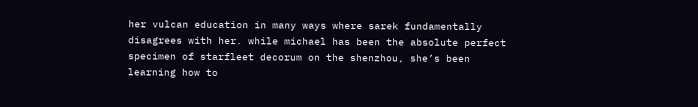her vulcan education in many ways where sarek fundamentally disagrees with her. while michael has been the absolute perfect specimen of starfleet decorum on the shenzhou, she’s been learning how to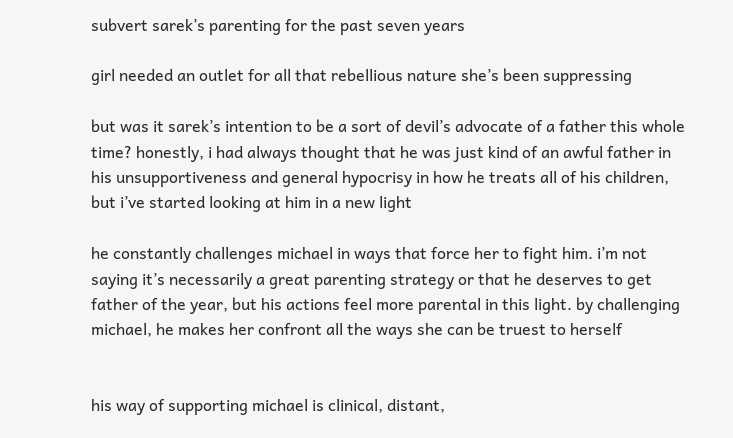subvert sarek’s parenting for the past seven years

girl needed an outlet for all that rebellious nature she’s been suppressing

but was it sarek’s intention to be a sort of devil’s advocate of a father this whole time? honestly, i had always thought that he was just kind of an awful father in his unsupportiveness and general hypocrisy in how he treats all of his children, but i’ve started looking at him in a new light

he constantly challenges michael in ways that force her to fight him. i’m not saying it’s necessarily a great parenting strategy or that he deserves to get father of the year, but his actions feel more parental in this light. by challenging michael, he makes her confront all the ways she can be truest to herself


his way of supporting michael is clinical, distant,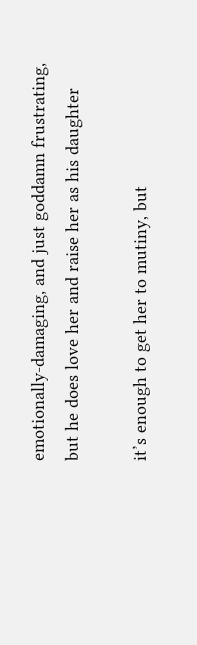emotionally-damaging, and just goddamn frustrating, but he does love her and raise her as his daughter

it’s enough to get her to mutiny, but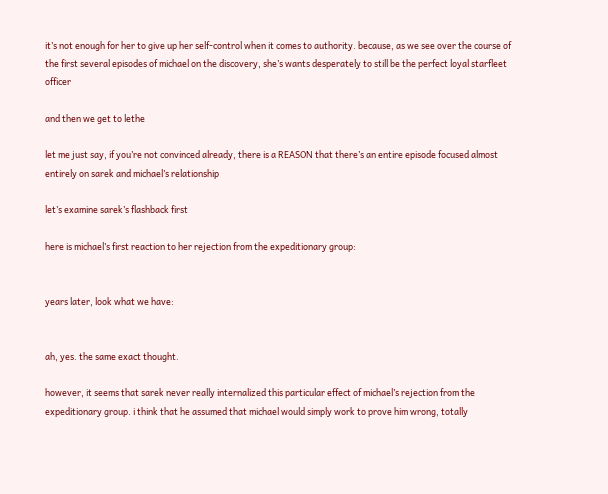it’s not enough for her to give up her self-control when it comes to authority. because, as we see over the course of the first several episodes of michael on the discovery, she’s wants desperately to still be the perfect loyal starfleet officer

and then we get to lethe

let me just say, if you’re not convinced already, there is a REASON that there’s an entire episode focused almost entirely on sarek and michael’s relationship

let’s examine sarek’s flashback first

here is michael’s first reaction to her rejection from the expeditionary group:


years later, look what we have:


ah, yes. the same exact thought.

however, it seems that sarek never really internalized this particular effect of michael’s rejection from the expeditionary group. i think that he assumed that michael would simply work to prove him wrong, totally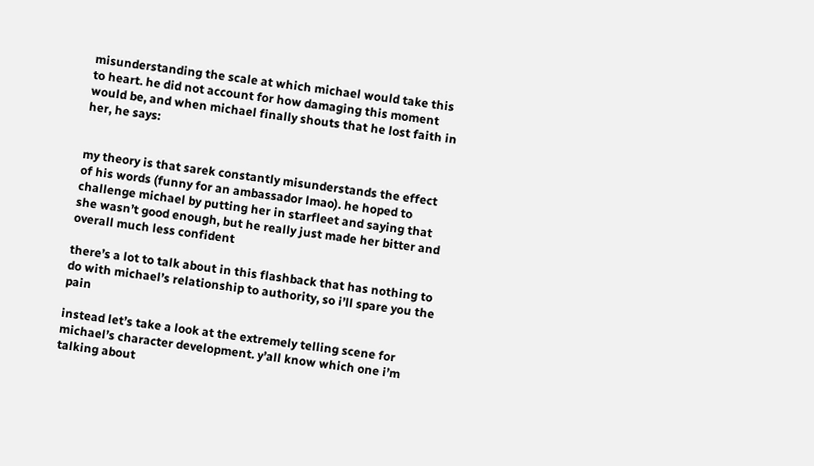misunderstanding the scale at which michael would take this to heart. he did not account for how damaging this moment would be, and when michael finally shouts that he lost faith in her, he says:


my theory is that sarek constantly misunderstands the effect of his words (funny for an ambassador lmao). he hoped to challenge michael by putting her in starfleet and saying that she wasn’t good enough, but he really just made her bitter and overall much less confident

there’s a lot to talk about in this flashback that has nothing to do with michael’s relationship to authority, so i’ll spare you the pain

instead let’s take a look at the extremely telling scene for michael’s character development. y’all know which one i’m talking about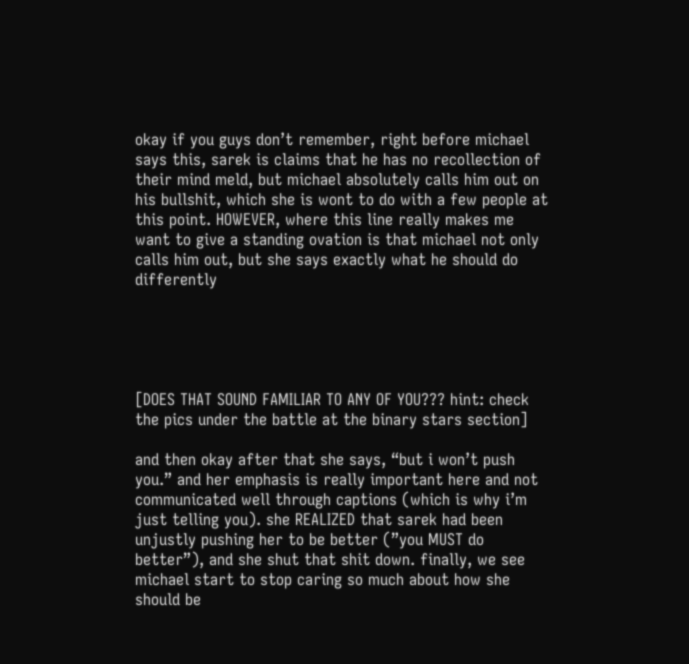okay if you guys don’t remember, right before michael says this, sarek is claims that he has no recollection of their mind meld, but michael absolutely calls him out on his bullshit, which she is wont to do with a few people at this point. HOWEVER, where this line really makes me want to give a standing ovation is that michael not only calls him out, but she says exactly what he should do differently





[DOES THAT SOUND FAMILIAR TO ANY OF YOU??? hint: check the pics under the battle at the binary stars section]

and then okay after that she says, “but i won’t push you.” and her emphasis is really important here and not communicated well through captions (which is why i’m just telling you). she REALIZED that sarek had been unjustly pushing her to be better (”you MUST do better”), and she shut that shit down. finally, we see michael start to stop caring so much about how she should be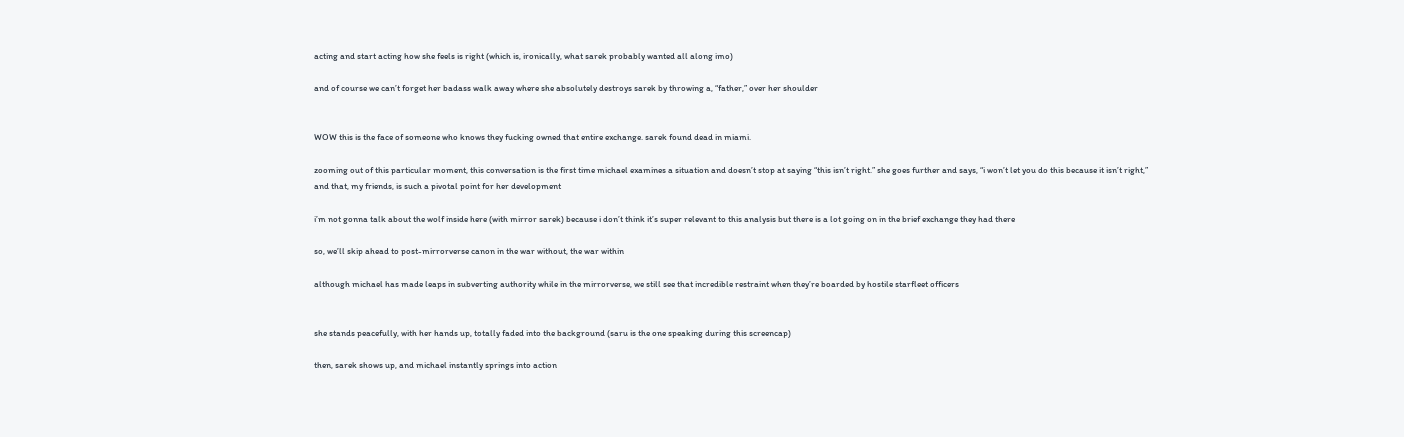acting and start acting how she feels is right (which is, ironically, what sarek probably wanted all along imo)

and of course we can’t forget her badass walk away where she absolutely destroys sarek by throwing a, “father,” over her shoulder


WOW this is the face of someone who knows they fucking owned that entire exchange. sarek found dead in miami.

zooming out of this particular moment, this conversation is the first time michael examines a situation and doesn’t stop at saying “this isn’t right.” she goes further and says, “i won’t let you do this because it isn’t right,” and that, my friends, is such a pivotal point for her development

i’m not gonna talk about the wolf inside here (with mirror sarek) because i don’t think it’s super relevant to this analysis but there is a lot going on in the brief exchange they had there

so, we’ll skip ahead to post-mirrorverse canon in the war without, the war within

although michael has made leaps in subverting authority while in the mirrorverse, we still see that incredible restraint when they’re boarded by hostile starfleet officers


she stands peacefully, with her hands up, totally faded into the background (saru is the one speaking during this screencap)

then, sarek shows up, and michael instantly springs into action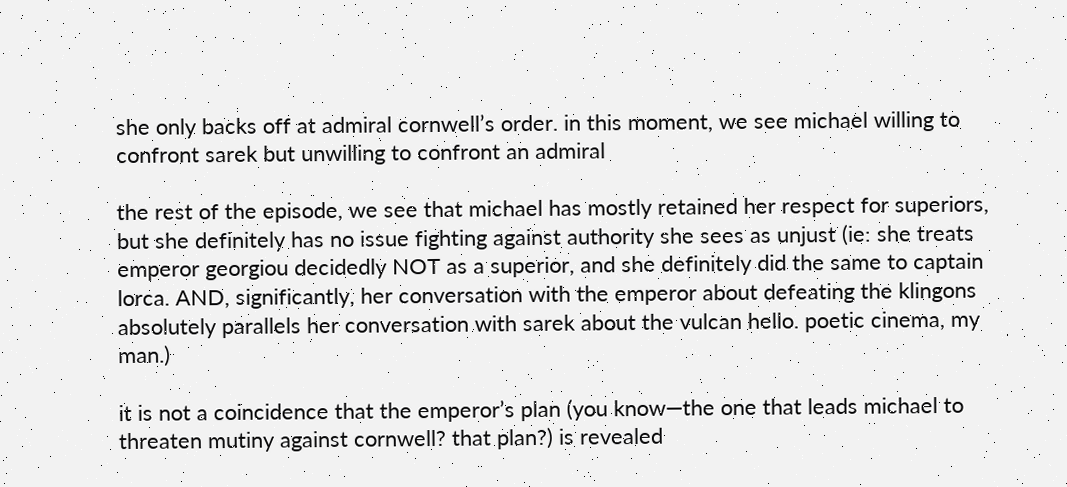she only backs off at admiral cornwell’s order. in this moment, we see michael willing to confront sarek but unwilling to confront an admiral

the rest of the episode, we see that michael has mostly retained her respect for superiors, but she definitely has no issue fighting against authority she sees as unjust (ie: she treats emperor georgiou decidedly NOT as a superior, and she definitely did the same to captain lorca. AND, significantly, her conversation with the emperor about defeating the klingons absolutely parallels her conversation with sarek about the vulcan hello. poetic cinema, my man.)

it is not a coincidence that the emperor’s plan (you know—the one that leads michael to threaten mutiny against cornwell? that plan?) is revealed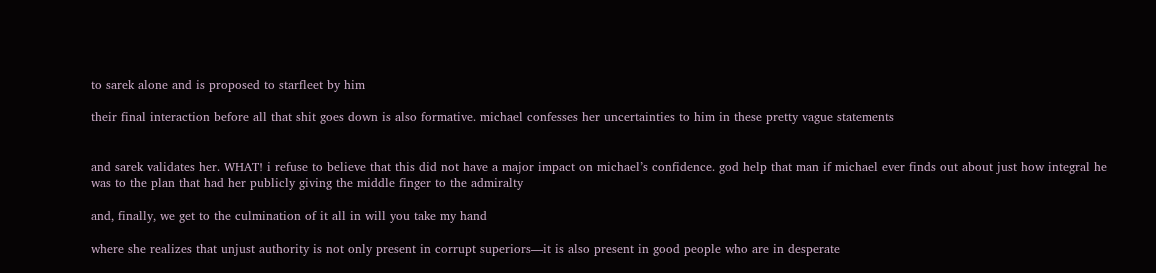to sarek alone and is proposed to starfleet by him

their final interaction before all that shit goes down is also formative. michael confesses her uncertainties to him in these pretty vague statements


and sarek validates her. WHAT! i refuse to believe that this did not have a major impact on michael’s confidence. god help that man if michael ever finds out about just how integral he was to the plan that had her publicly giving the middle finger to the admiralty

and, finally, we get to the culmination of it all in will you take my hand

where she realizes that unjust authority is not only present in corrupt superiors—it is also present in good people who are in desperate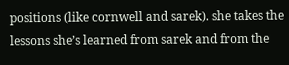positions (like cornwell and sarek). she takes the lessons she’s learned from sarek and from the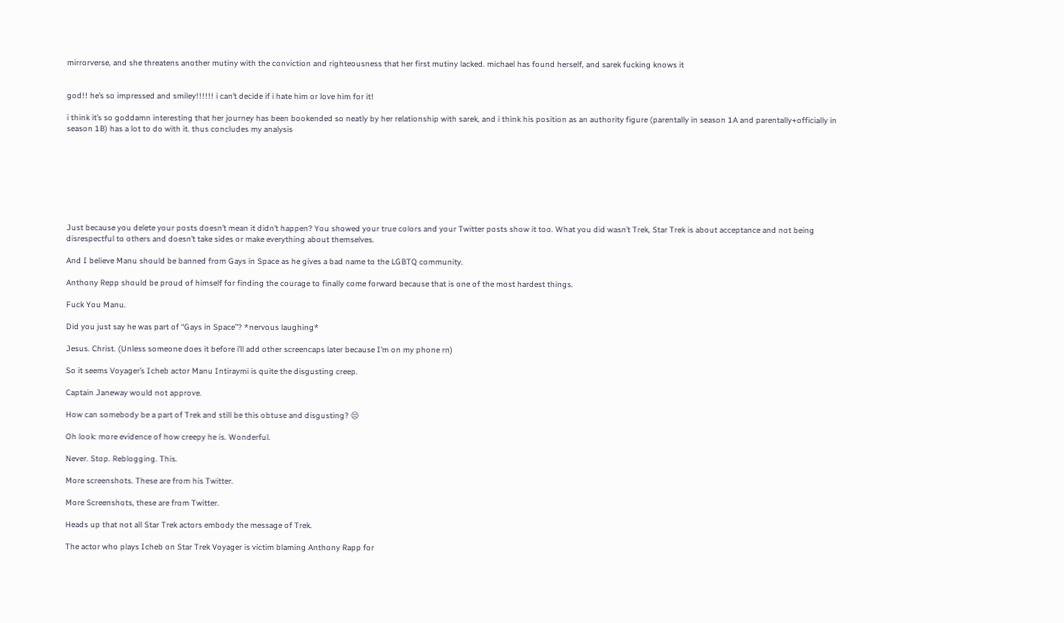mirrorverse, and she threatens another mutiny with the conviction and righteousness that her first mutiny lacked. michael has found herself, and sarek fucking knows it


god!! he’s so impressed and smiley!!!!!! i can’t decide if i hate him or love him for it!

i think it’s so goddamn interesting that her journey has been bookended so neatly by her relationship with sarek, and i think his position as an authority figure (parentally in season 1A and parentally+officially in season 1B) has a lot to do with it. thus concludes my analysis








Just because you delete your posts doesn’t mean it didn’t happen? You showed your true colors and your Twitter posts show it too. What you did wasn’t Trek, Star Trek is about acceptance and not being disrespectful to others and doesn’t take sides or make everything about themselves.

And I believe Manu should be banned from Gays in Space as he gives a bad name to the LGBTQ community.

Anthony Repp should be proud of himself for finding the courage to finally come forward because that is one of the most hardest things.

Fuck You Manu.

Did you just say he was part of “Gays in Space”? *nervous laughing*

Jesus. Christ. (Unless someone does it before i’ll add other screencaps later because I’m on my phone rn)

So it seems Voyager’s Icheb actor Manu Intiraymi is quite the disgusting creep.

Captain Janeway would not approve.

How can somebody be a part of Trek and still be this obtuse and disgusting? 😒

Oh look: more evidence of how creepy he is. Wonderful.

Never. Stop. Reblogging. This.

More screenshots. These are from his Twitter.

More Screenshots, these are from Twitter.

Heads up that not all Star Trek actors embody the message of Trek.

The actor who plays Icheb on Star Trek Voyager is victim blaming Anthony Rapp for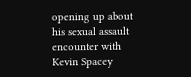opening up about his sexual assault encounter with Kevin Spacey